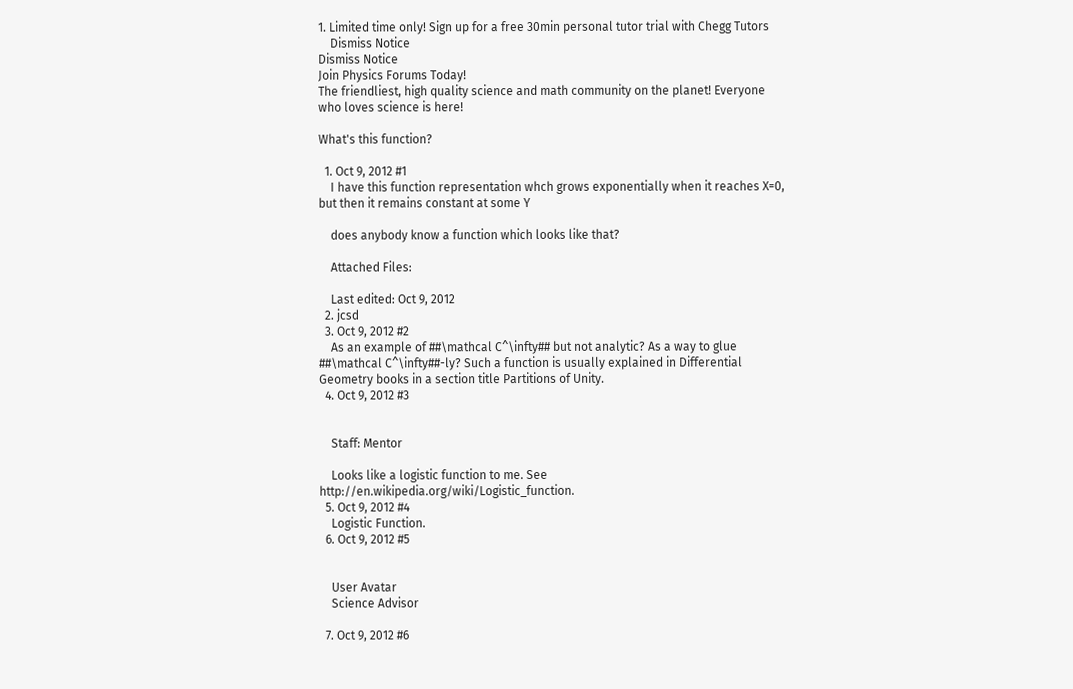1. Limited time only! Sign up for a free 30min personal tutor trial with Chegg Tutors
    Dismiss Notice
Dismiss Notice
Join Physics Forums Today!
The friendliest, high quality science and math community on the planet! Everyone who loves science is here!

What's this function?

  1. Oct 9, 2012 #1
    I have this function representation whch grows exponentially when it reaches X=0, but then it remains constant at some Y

    does anybody know a function which looks like that?

    Attached Files:

    Last edited: Oct 9, 2012
  2. jcsd
  3. Oct 9, 2012 #2
    As an example of ##\mathcal C^\infty## but not analytic? As a way to glue ##\mathcal C^\infty##-ly? Such a function is usually explained in Differential Geometry books in a section title Partitions of Unity.
  4. Oct 9, 2012 #3


    Staff: Mentor

    Looks like a logistic function to me. See http://en.wikipedia.org/wiki/Logistic_function.
  5. Oct 9, 2012 #4
    Logistic Function.
  6. Oct 9, 2012 #5


    User Avatar
    Science Advisor

  7. Oct 9, 2012 #6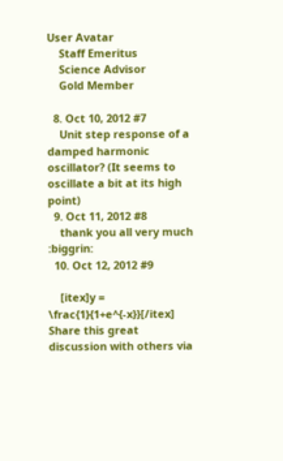User Avatar
    Staff Emeritus
    Science Advisor
    Gold Member

  8. Oct 10, 2012 #7
    Unit step response of a damped harmonic oscillator? (It seems to oscillate a bit at its high point)
  9. Oct 11, 2012 #8
    thank you all very much :biggrin:
  10. Oct 12, 2012 #9

    [itex]y = \frac{1}{1+e^{-x}}[/itex]
Share this great discussion with others via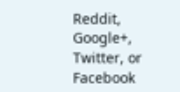Reddit, Google+, Twitter, or Facebook